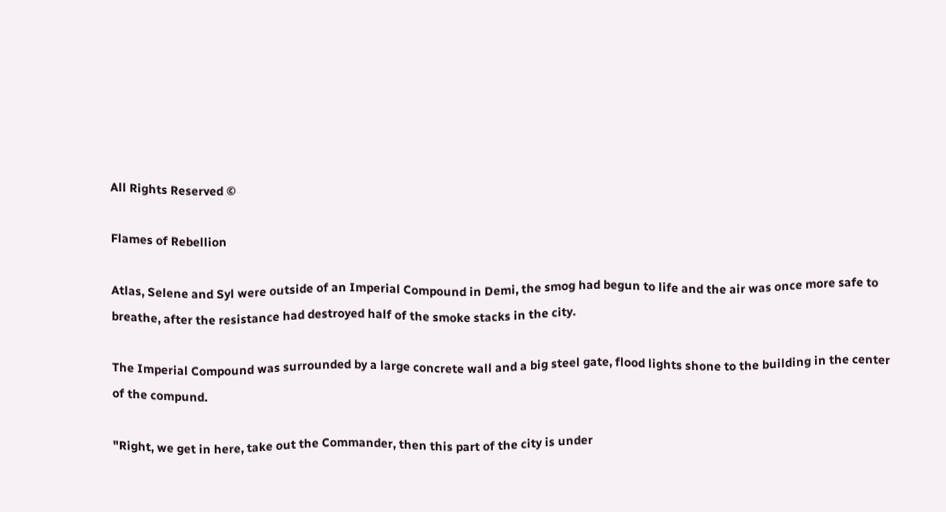All Rights Reserved ©

Flames of Rebellion

Atlas, Selene and Syl were outside of an Imperial Compound in Demi, the smog had begun to life and the air was once more safe to breathe, after the resistance had destroyed half of the smoke stacks in the city.

The Imperial Compound was surrounded by a large concrete wall and a big steel gate, flood lights shone to the building in the center of the compund.

"Right, we get in here, take out the Commander, then this part of the city is under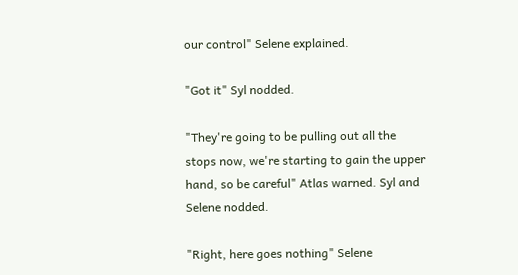our control" Selene explained.

"Got it" Syl nodded.

"They're going to be pulling out all the stops now, we're starting to gain the upper hand, so be careful" Atlas warned. Syl and Selene nodded.

"Right, here goes nothing" Selene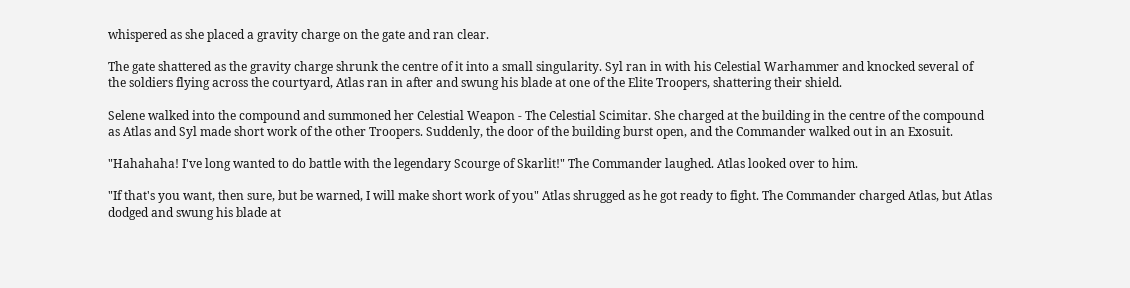whispered as she placed a gravity charge on the gate and ran clear.

The gate shattered as the gravity charge shrunk the centre of it into a small singularity. Syl ran in with his Celestial Warhammer and knocked several of the soldiers flying across the courtyard, Atlas ran in after and swung his blade at one of the Elite Troopers, shattering their shield.

Selene walked into the compound and summoned her Celestial Weapon - The Celestial Scimitar. She charged at the building in the centre of the compound as Atlas and Syl made short work of the other Troopers. Suddenly, the door of the building burst open, and the Commander walked out in an Exosuit.

"Hahahaha! I've long wanted to do battle with the legendary Scourge of Skarlit!" The Commander laughed. Atlas looked over to him.

"If that's you want, then sure, but be warned, I will make short work of you" Atlas shrugged as he got ready to fight. The Commander charged Atlas, but Atlas dodged and swung his blade at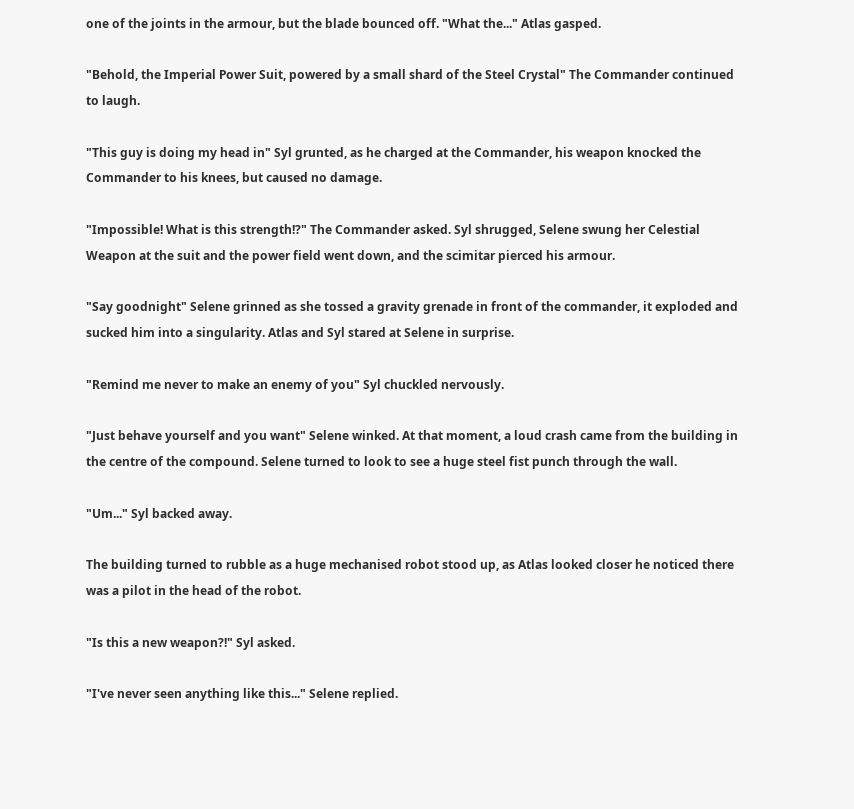one of the joints in the armour, but the blade bounced off. "What the..." Atlas gasped.

"Behold, the Imperial Power Suit, powered by a small shard of the Steel Crystal" The Commander continued to laugh.

"This guy is doing my head in" Syl grunted, as he charged at the Commander, his weapon knocked the Commander to his knees, but caused no damage.

"Impossible! What is this strength!?" The Commander asked. Syl shrugged, Selene swung her Celestial Weapon at the suit and the power field went down, and the scimitar pierced his armour.

"Say goodnight" Selene grinned as she tossed a gravity grenade in front of the commander, it exploded and sucked him into a singularity. Atlas and Syl stared at Selene in surprise.

"Remind me never to make an enemy of you" Syl chuckled nervously.

"Just behave yourself and you want" Selene winked. At that moment, a loud crash came from the building in the centre of the compound. Selene turned to look to see a huge steel fist punch through the wall.

"Um..." Syl backed away.

The building turned to rubble as a huge mechanised robot stood up, as Atlas looked closer he noticed there was a pilot in the head of the robot.

"Is this a new weapon?!" Syl asked.

"I've never seen anything like this..." Selene replied.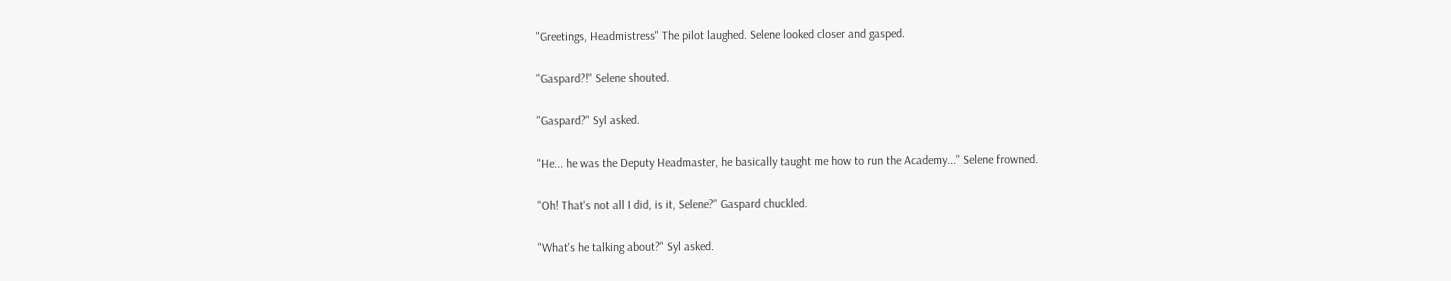"Greetings, Headmistress" The pilot laughed. Selene looked closer and gasped.

"Gaspard?!" Selene shouted.

"Gaspard?" Syl asked.

"He... he was the Deputy Headmaster, he basically taught me how to run the Academy..." Selene frowned.

"Oh! That's not all I did, is it, Selene?" Gaspard chuckled.

"What's he talking about?" Syl asked.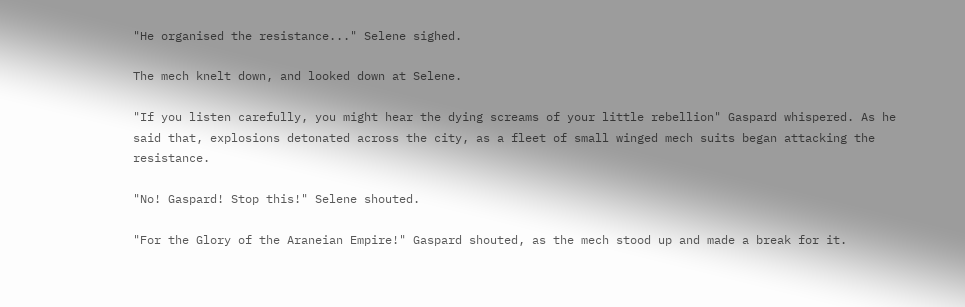"He organised the resistance..." Selene sighed.

The mech knelt down, and looked down at Selene.

"If you listen carefully, you might hear the dying screams of your little rebellion" Gaspard whispered. As he said that, explosions detonated across the city, as a fleet of small winged mech suits began attacking the resistance.

"No! Gaspard! Stop this!" Selene shouted.

"For the Glory of the Araneian Empire!" Gaspard shouted, as the mech stood up and made a break for it.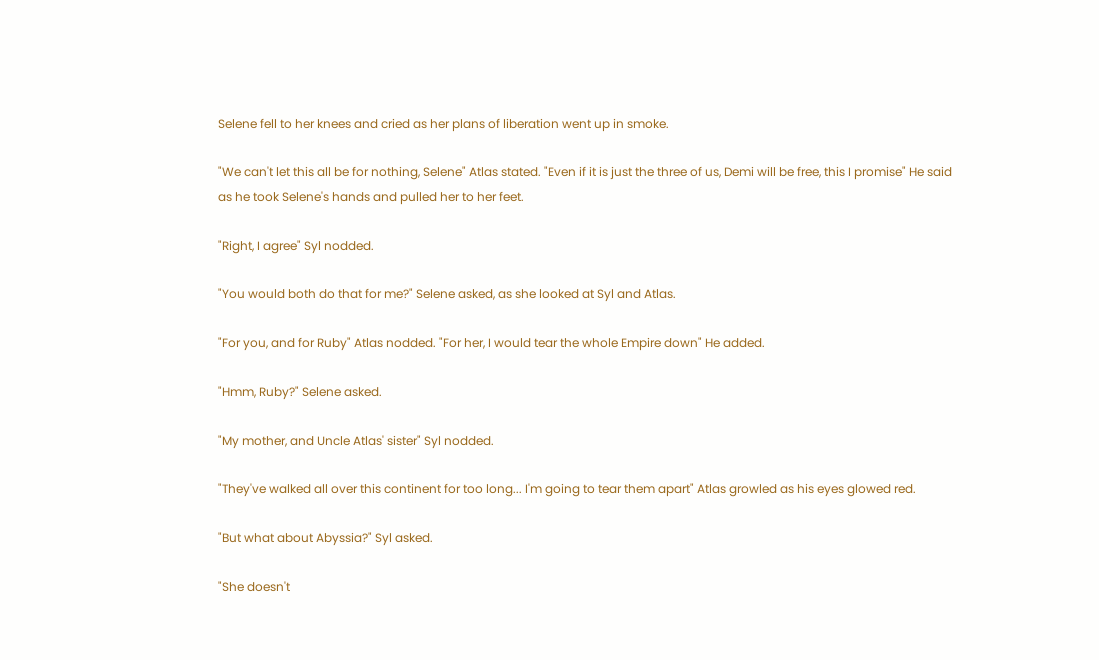Selene fell to her knees and cried as her plans of liberation went up in smoke.

"We can't let this all be for nothing, Selene" Atlas stated. "Even if it is just the three of us, Demi will be free, this I promise" He said as he took Selene's hands and pulled her to her feet.

"Right, I agree" Syl nodded.

"You would both do that for me?" Selene asked, as she looked at Syl and Atlas.

"For you, and for Ruby" Atlas nodded. "For her, I would tear the whole Empire down" He added.

"Hmm, Ruby?" Selene asked.

"My mother, and Uncle Atlas' sister" Syl nodded.

"They've walked all over this continent for too long... I'm going to tear them apart" Atlas growled as his eyes glowed red.

"But what about Abyssia?" Syl asked.

"She doesn't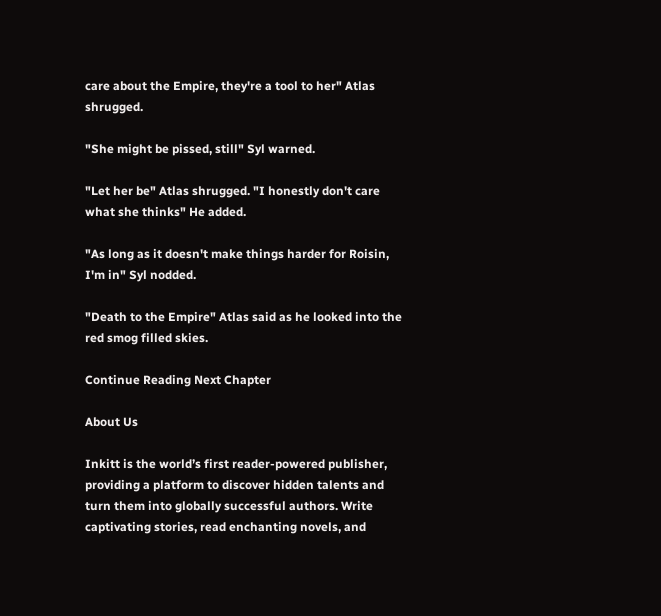care about the Empire, they're a tool to her" Atlas shrugged.

"She might be pissed, still" Syl warned.

"Let her be" Atlas shrugged. "I honestly don't care what she thinks" He added.

"As long as it doesn't make things harder for Roisin, I'm in" Syl nodded.

"Death to the Empire" Atlas said as he looked into the red smog filled skies.

Continue Reading Next Chapter

About Us

Inkitt is the world’s first reader-powered publisher, providing a platform to discover hidden talents and turn them into globally successful authors. Write captivating stories, read enchanting novels, and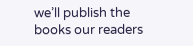we’ll publish the books our readers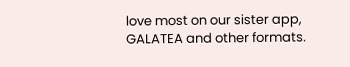love most on our sister app, GALATEA and other formats.